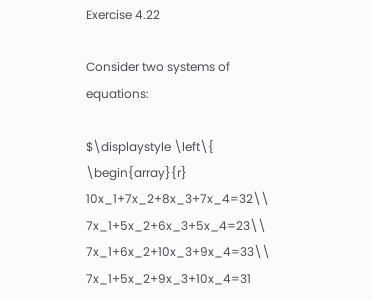Exercise 4.22

Consider two systems of equations:

$\displaystyle \left\{ \begin{array}{r} 10x_1+7x_2+8x_3+7x_4=32\\ 7x_1+5x_2+6x_3+5x_4=23\\ 7x_1+6x_2+10x_3+9x_4=33\\ 7x_1+5x_2+9x_3+10x_4=31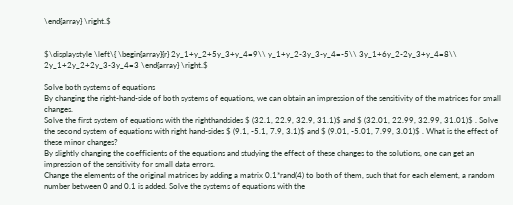\end{array} \right.$


$\displaystyle \left\{ \begin{array}{r} 2y_1+y_2+5y_3+y_4=9\\ y_1+y_2-3y_3-y_4=-5\\ 3y_1+6y_2-2y_3+y_4=8\\ 2y_1+2y_2+2y_3-3y_4=3 \end{array} \right.$

Solve both systems of equations
By changing the right-hand-side of both systems of equations, we can obtain an impression of the sensitivity of the matrices for small changes.
Solve the first system of equations with the righthandsides $ (32.1, 22.9, 32.9, 31.1)$ and $ (32.01, 22.99, 32.99, 31.01)$ . Solve the second system of equations with right hand-sides $ (9.1, -5.1, 7.9, 3.1)$ and $ (9.01, -5.01, 7.99, 3.01)$ . What is the effect of these minor changes?
By slightly changing the coefficients of the equations and studying the effect of these changes to the solutions, one can get an impression of the sensitivity for small data errors.
Change the elements of the original matrices by adding a matrix 0.1*rand(4) to both of them, such that for each element, a random number between 0 and 0.1 is added. Solve the systems of equations with the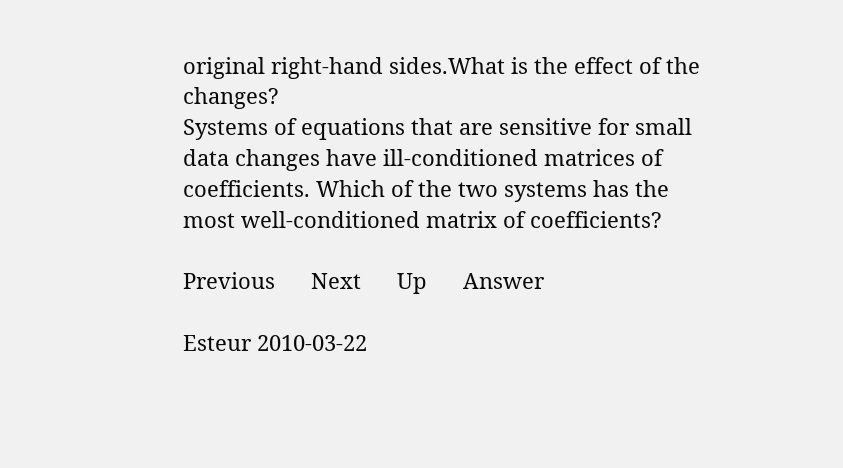original right-hand sides.What is the effect of the changes?
Systems of equations that are sensitive for small data changes have ill-conditioned matrices of coefficients. Which of the two systems has the most well-conditioned matrix of coefficients?

Previous      Next      Up      Answer

Esteur 2010-03-22